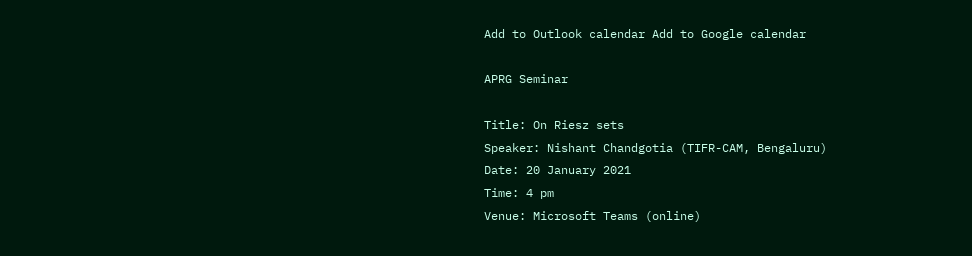Add to Outlook calendar Add to Google calendar

APRG Seminar

Title: On Riesz sets
Speaker: Nishant Chandgotia (TIFR-CAM, Bengaluru)
Date: 20 January 2021
Time: 4 pm
Venue: Microsoft Teams (online)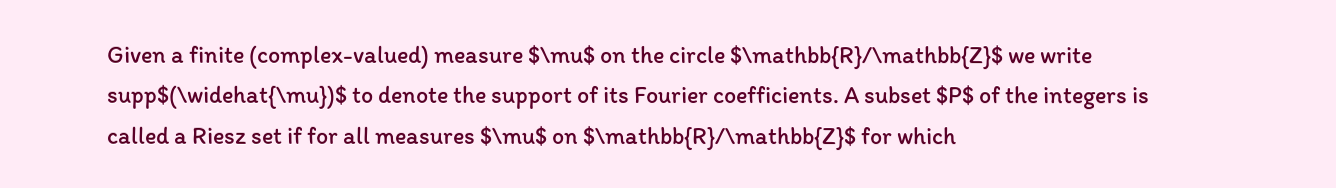Given a finite (complex-valued) measure $\mu$ on the circle $\mathbb{R}/\mathbb{Z}$ we write supp$(\widehat{\mu})$ to denote the support of its Fourier coefficients. A subset $P$ of the integers is called a Riesz set if for all measures $\mu$ on $\mathbb{R}/\mathbb{Z}$ for which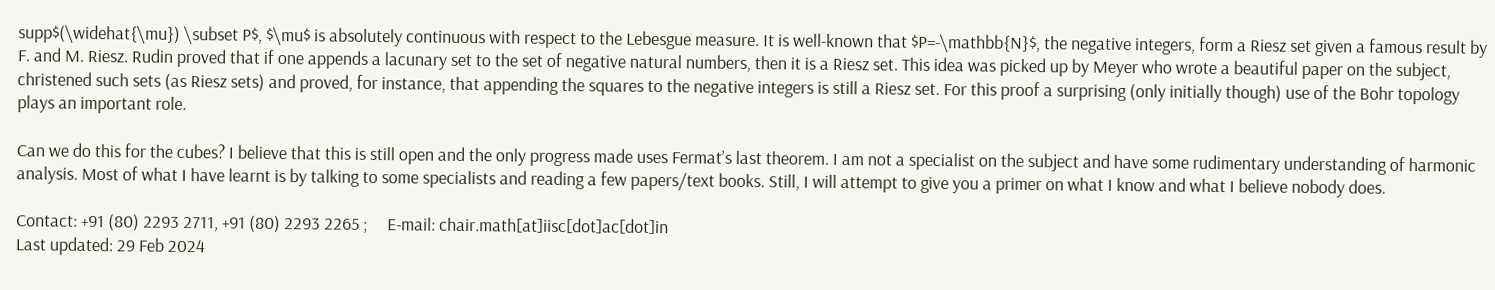supp$(\widehat{\mu}) \subset P$, $\mu$ is absolutely continuous with respect to the Lebesgue measure. It is well-known that $P=-\mathbb{N}$, the negative integers, form a Riesz set given a famous result by F. and M. Riesz. Rudin proved that if one appends a lacunary set to the set of negative natural numbers, then it is a Riesz set. This idea was picked up by Meyer who wrote a beautiful paper on the subject, christened such sets (as Riesz sets) and proved, for instance, that appending the squares to the negative integers is still a Riesz set. For this proof a surprising (only initially though) use of the Bohr topology plays an important role.

Can we do this for the cubes? I believe that this is still open and the only progress made uses Fermat’s last theorem. I am not a specialist on the subject and have some rudimentary understanding of harmonic analysis. Most of what I have learnt is by talking to some specialists and reading a few papers/text books. Still, I will attempt to give you a primer on what I know and what I believe nobody does.

Contact: +91 (80) 2293 2711, +91 (80) 2293 2265 ;     E-mail: chair.math[at]iisc[dot]ac[dot]in
Last updated: 29 Feb 2024